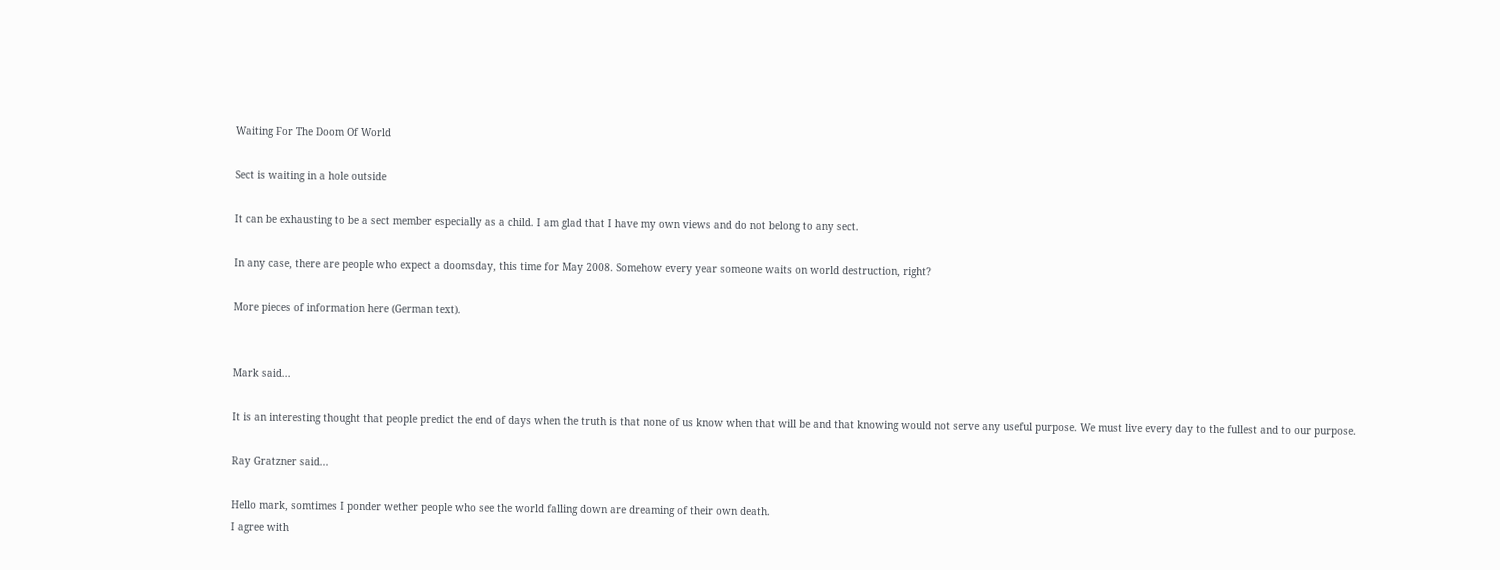Waiting For The Doom Of World

Sect is waiting in a hole outside

It can be exhausting to be a sect member especially as a child. I am glad that I have my own views and do not belong to any sect.

In any case, there are people who expect a doomsday, this time for May 2008. Somehow every year someone waits on world destruction, right?

More pieces of information here (German text).


Mark said...

It is an interesting thought that people predict the end of days when the truth is that none of us know when that will be and that knowing would not serve any useful purpose. We must live every day to the fullest and to our purpose.

Ray Gratzner said...

Hello mark, somtimes I ponder wether people who see the world falling down are dreaming of their own death.
I agree with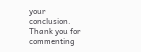your conclusion. Thank you for commenting